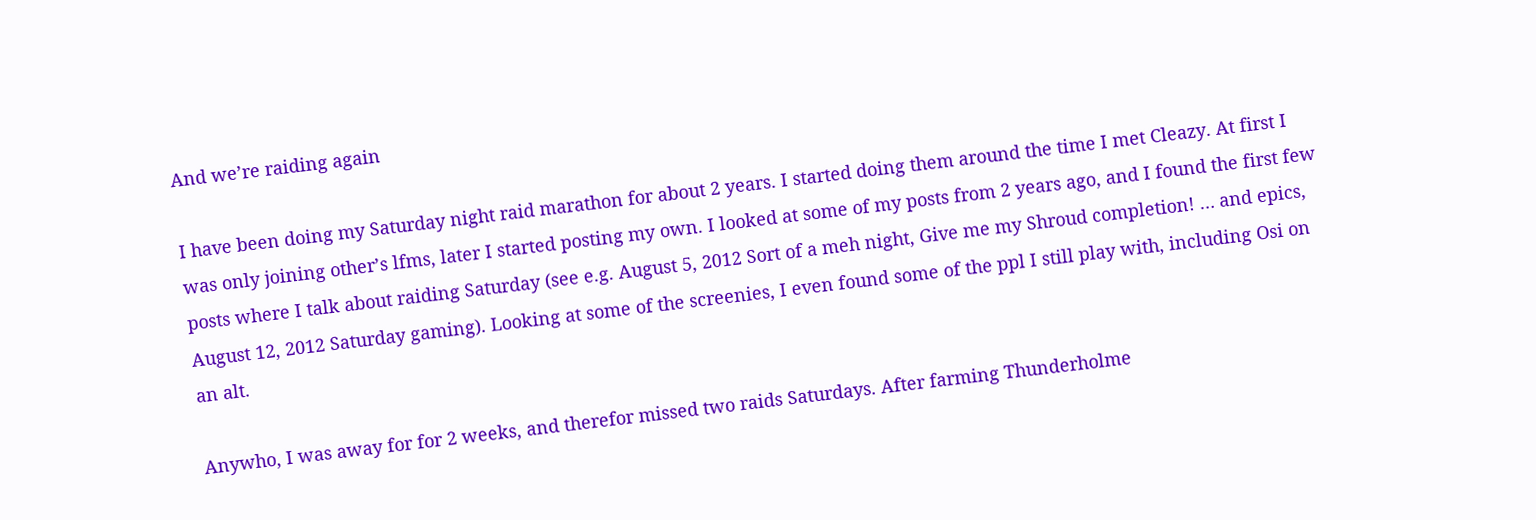And we’re raiding again

I have been doing my Saturday night raid marathon for about 2 years. I started doing them around the time I met Cleazy. At first I was only joining other’s lfms, later I started posting my own. I looked at some of my posts from 2 years ago, and I found the first few posts where I talk about raiding Saturday (see e.g. August 5, 2012 Sort of a meh night, Give me my Shroud completion! … and epics, August 12, 2012 Saturday gaming). Looking at some of the screenies, I even found some of the ppl I still play with, including Osi on an alt.

Anywho, I was away for for 2 weeks, and therefor missed two raids Saturdays. After farming Thunderholme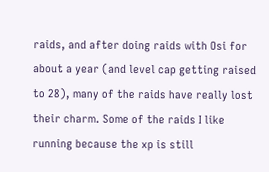raids, and after doing raids with Osi for about a year (and level cap getting raised to 28), many of the raids have really lost their charm. Some of the raids I like running because the xp is still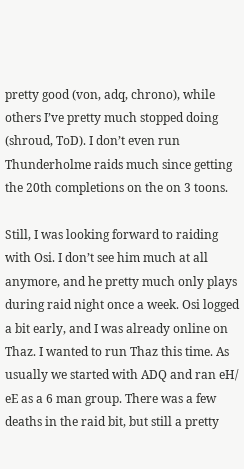pretty good (von, adq, chrono), while others I’ve pretty much stopped doing (shroud, ToD). I don’t even run Thunderholme raids much since getting the 20th completions on the on 3 toons.

Still, I was looking forward to raiding with Osi. I don’t see him much at all anymore, and he pretty much only plays during raid night once a week. Osi logged a bit early, and I was already online on Thaz. I wanted to run Thaz this time. As usually we started with ADQ and ran eH/ eE as a 6 man group. There was a few deaths in the raid bit, but still a pretty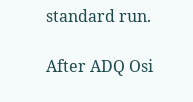standard run.

After ADQ Osi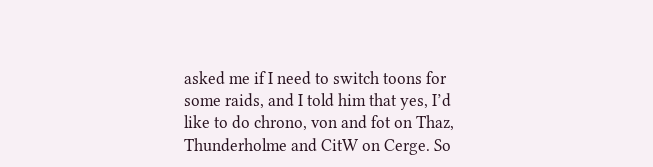asked me if I need to switch toons for some raids, and I told him that yes, I’d like to do chrono, von and fot on Thaz, Thunderholme and CitW on Cerge. So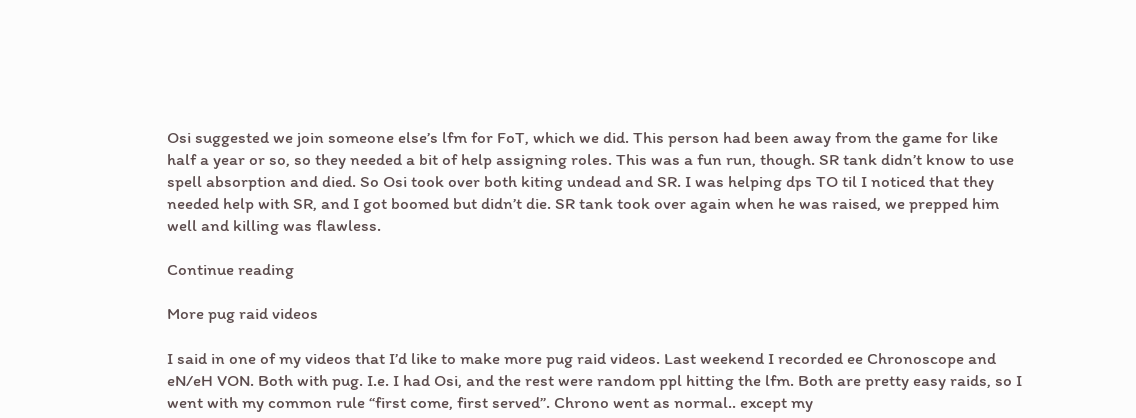Osi suggested we join someone else’s lfm for FoT, which we did. This person had been away from the game for like half a year or so, so they needed a bit of help assigning roles. This was a fun run, though. SR tank didn’t know to use spell absorption and died. So Osi took over both kiting undead and SR. I was helping dps TO til I noticed that they needed help with SR, and I got boomed but didn’t die. SR tank took over again when he was raised, we prepped him well and killing was flawless.

Continue reading

More pug raid videos

I said in one of my videos that I’d like to make more pug raid videos. Last weekend I recorded ee Chronoscope and eN/eH VON. Both with pug. I.e. I had Osi, and the rest were random ppl hitting the lfm. Both are pretty easy raids, so I went with my common rule “first come, first served”. Chrono went as normal.. except my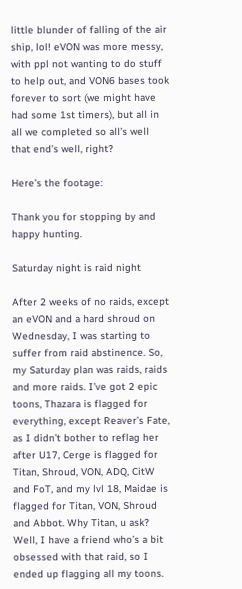little blunder of falling of the air ship, lol! eVON was more messy, with ppl not wanting to do stuff to help out, and VON6 bases took forever to sort (we might have had some 1st timers), but all in all we completed so all’s well that end’s well, right?

Here’s the footage:

Thank you for stopping by and happy hunting.

Saturday night is raid night

After 2 weeks of no raids, except an eVON and a hard shroud on Wednesday, I was starting to suffer from raid abstinence. So, my Saturday plan was raids, raids and more raids. I’ve got 2 epic toons, Thazara is flagged for everything, except Reaver’s Fate, as I didn’t bother to reflag her after U17, Cerge is flagged for Titan, Shroud, VON, ADQ, CitW and FoT, and my lvl 18, Maidae is flagged for Titan, VON, Shroud and Abbot. Why Titan, u ask? Well, I have a friend who’s a bit obsessed with that raid, so I ended up flagging all my toons.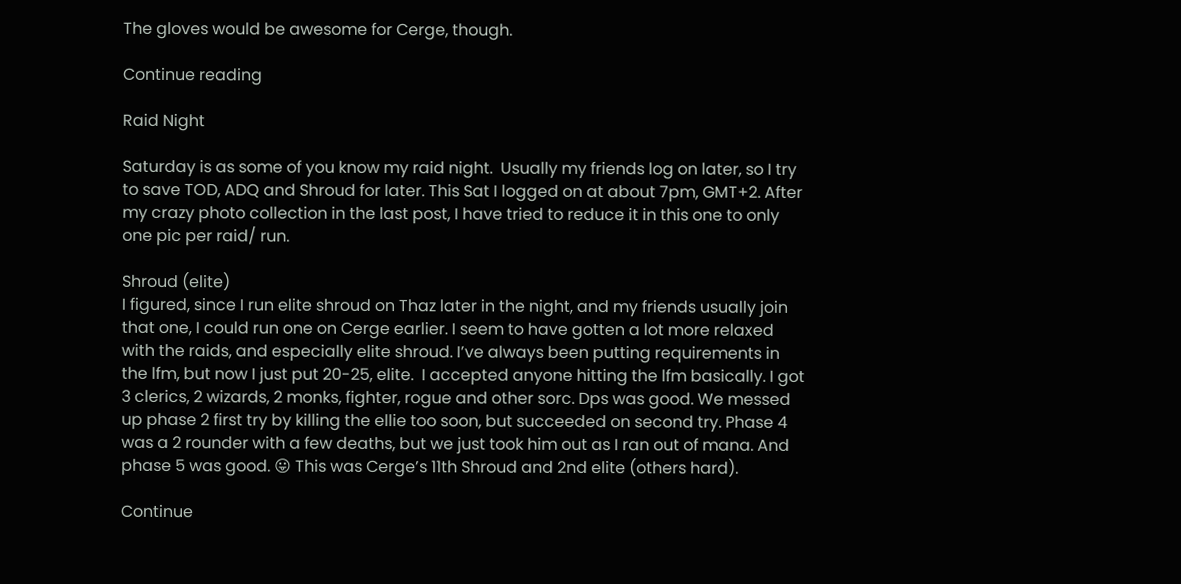The gloves would be awesome for Cerge, though.

Continue reading

Raid Night

Saturday is as some of you know my raid night.  Usually my friends log on later, so I try to save TOD, ADQ and Shroud for later. This Sat I logged on at about 7pm, GMT+2. After my crazy photo collection in the last post, I have tried to reduce it in this one to only one pic per raid/ run.

Shroud (elite)
I figured, since I run elite shroud on Thaz later in the night, and my friends usually join that one, I could run one on Cerge earlier. I seem to have gotten a lot more relaxed with the raids, and especially elite shroud. I’ve always been putting requirements in the lfm, but now I just put 20-25, elite.  I accepted anyone hitting the lfm basically. I got 3 clerics, 2 wizards, 2 monks, fighter, rogue and other sorc. Dps was good. We messed up phase 2 first try by killing the ellie too soon, but succeeded on second try. Phase 4 was a 2 rounder with a few deaths, but we just took him out as I ran out of mana. And phase 5 was good. 😛 This was Cerge’s 11th Shroud and 2nd elite (others hard).

Continue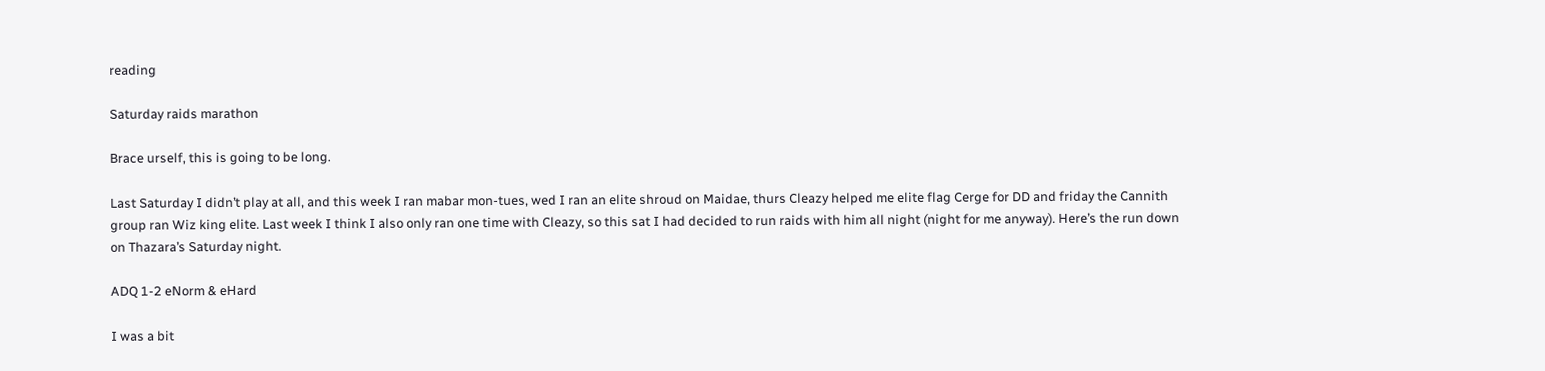reading

Saturday raids marathon

Brace urself, this is going to be long.

Last Saturday I didn’t play at all, and this week I ran mabar mon-tues, wed I ran an elite shroud on Maidae, thurs Cleazy helped me elite flag Cerge for DD and friday the Cannith group ran Wiz king elite. Last week I think I also only ran one time with Cleazy, so this sat I had decided to run raids with him all night (night for me anyway). Here’s the run down on Thazara’s Saturday night.

ADQ 1-2 eNorm & eHard

I was a bit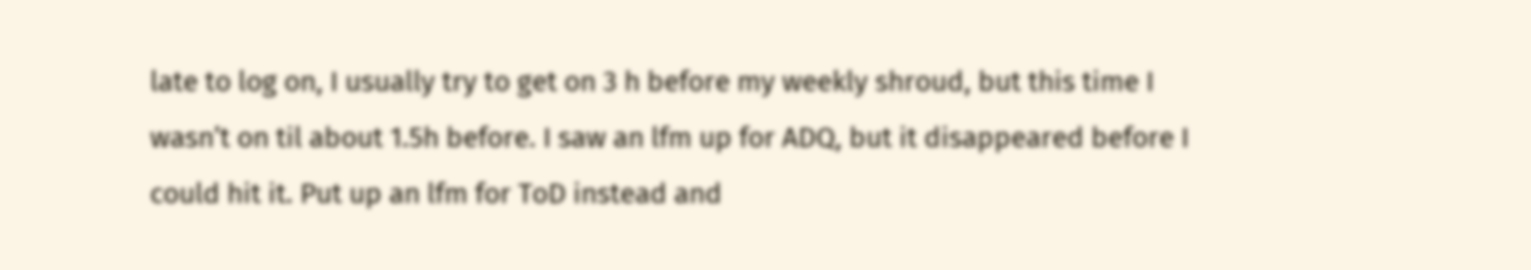late to log on, I usually try to get on 3 h before my weekly shroud, but this time I wasn’t on til about 1.5h before. I saw an lfm up for ADQ, but it disappeared before I could hit it. Put up an lfm for ToD instead and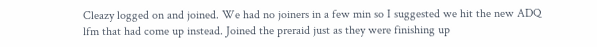Cleazy logged on and joined. We had no joiners in a few min so I suggested we hit the new ADQ lfm that had come up instead. Joined the preraid just as they were finishing up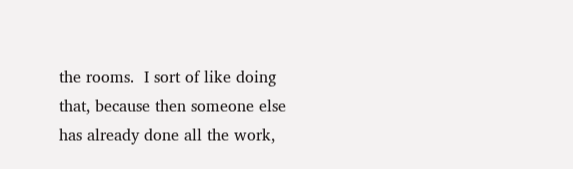the rooms.  I sort of like doing that, because then someone else has already done all the work,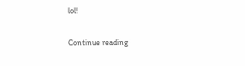lol!

Continue reading